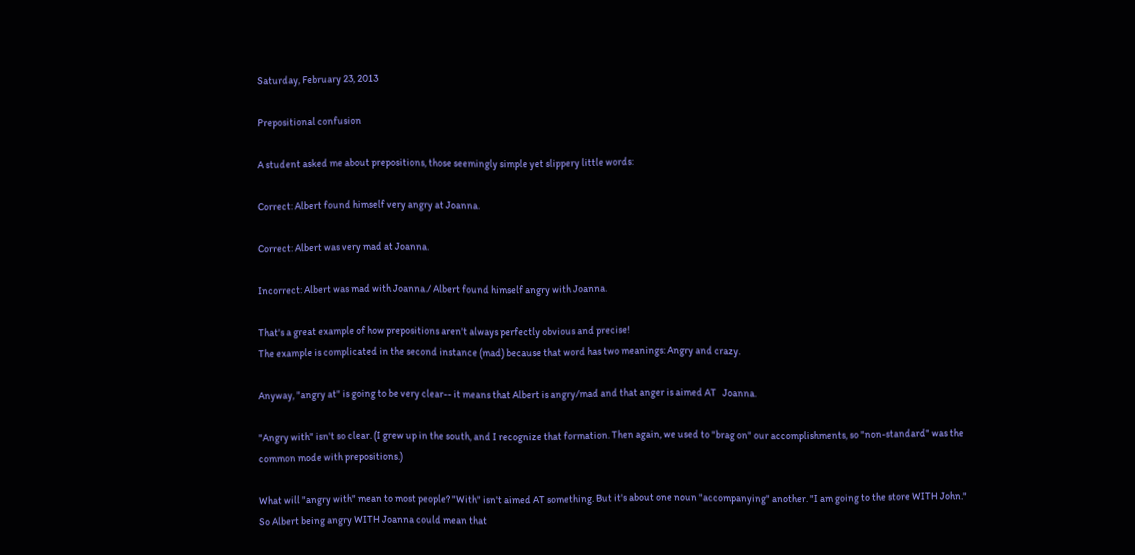Saturday, February 23, 2013

Prepositional confusion

A student asked me about prepositions, those seemingly simple yet slippery little words:

Correct: Albert found himself very angry at Joanna.

Correct: Albert was very mad at Joanna.

Incorrect: Albert was mad with Joanna./ Albert found himself angry with Joanna.

That's a great example of how prepositions aren't always perfectly obvious and precise!
The example is complicated in the second instance (mad) because that word has two meanings: Angry and crazy.

Anyway, "angry at" is going to be very clear-- it means that Albert is angry/mad and that anger is aimed AT   Joanna.

"Angry with" isn't so clear. (I grew up in the south, and I recognize that formation. Then again, we used to "brag on" our accomplishments, so "non-standard" was the common mode with prepositions.)

What will "angry with" mean to most people? "With" isn't aimed AT something. But it's about one noun "accompanying" another. "I am going to the store WITH John." So Albert being angry WITH Joanna could mean that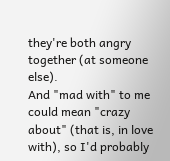they're both angry together (at someone else).
And "mad with" to me could mean "crazy about" (that is, in love with), so I'd probably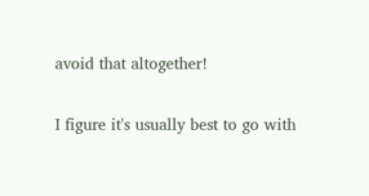avoid that altogether!

I figure it's usually best to go with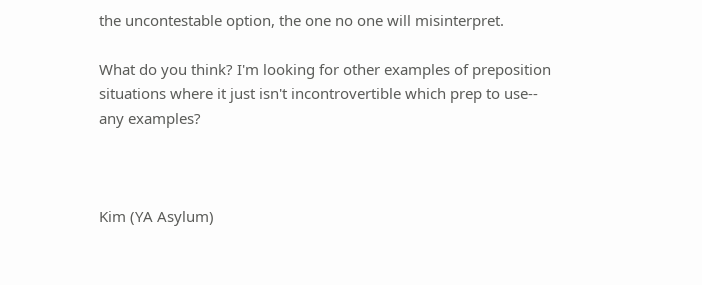the uncontestable option, the one no one will misinterpret.

What do you think? I'm looking for other examples of preposition situations where it just isn't incontrovertible which prep to use-- any examples?



Kim (YA Asylum)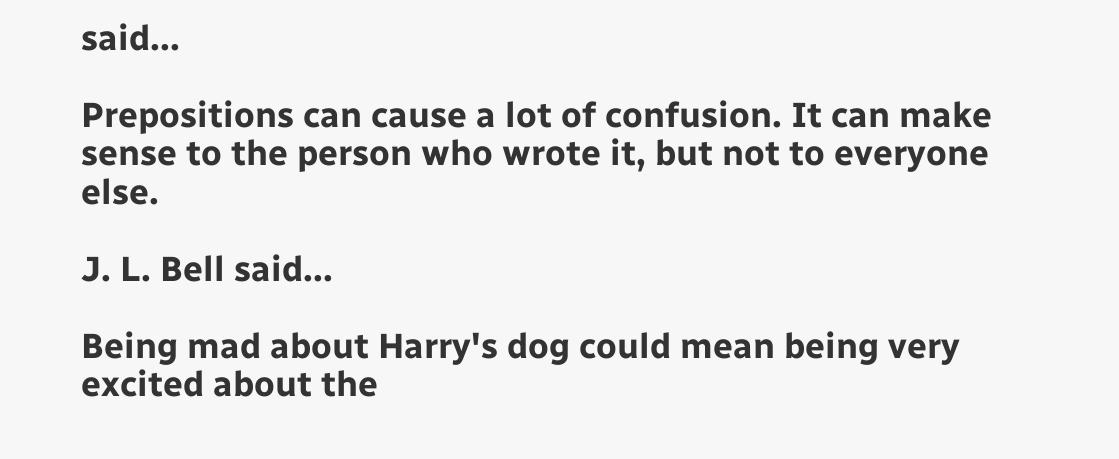said...

Prepositions can cause a lot of confusion. It can make sense to the person who wrote it, but not to everyone else.

J. L. Bell said...

Being mad about Harry's dog could mean being very excited about the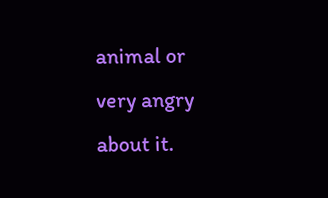animal or very angry about it.